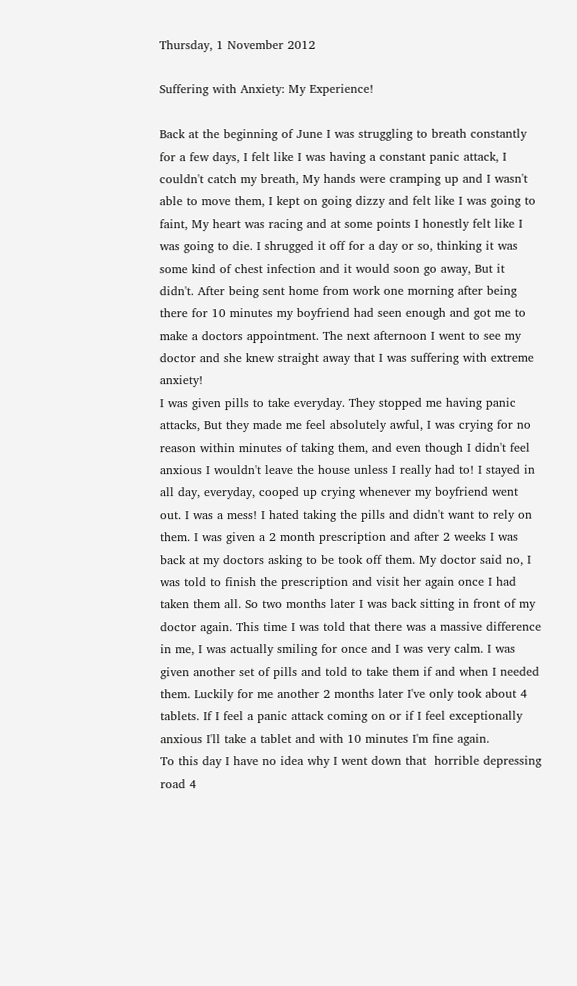Thursday, 1 November 2012

Suffering with Anxiety: My Experience!

Back at the beginning of June I was struggling to breath constantly for a few days, I felt like I was having a constant panic attack, I couldn't catch my breath, My hands were cramping up and I wasn't able to move them, I kept on going dizzy and felt like I was going to faint, My heart was racing and at some points I honestly felt like I was going to die. I shrugged it off for a day or so, thinking it was some kind of chest infection and it would soon go away, But it didn't. After being sent home from work one morning after being there for 10 minutes my boyfriend had seen enough and got me to make a doctors appointment. The next afternoon I went to see my doctor and she knew straight away that I was suffering with extreme anxiety!
I was given pills to take everyday. They stopped me having panic attacks, But they made me feel absolutely awful, I was crying for no reason within minutes of taking them, and even though I didn't feel anxious I wouldn't leave the house unless I really had to! I stayed in all day, everyday, cooped up crying whenever my boyfriend went out. I was a mess! I hated taking the pills and didn't want to rely on them. I was given a 2 month prescription and after 2 weeks I was back at my doctors asking to be took off them. My doctor said no, I was told to finish the prescription and visit her again once I had taken them all. So two months later I was back sitting in front of my doctor again. This time I was told that there was a massive difference in me, I was actually smiling for once and I was very calm. I was given another set of pills and told to take them if and when I needed them. Luckily for me another 2 months later I've only took about 4 tablets. If I feel a panic attack coming on or if I feel exceptionally anxious I'll take a tablet and with 10 minutes I'm fine again.
To this day I have no idea why I went down that  horrible depressing road 4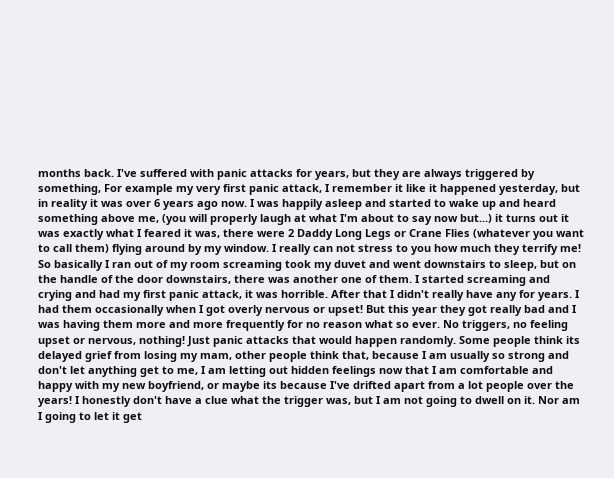months back. I've suffered with panic attacks for years, but they are always triggered by something, For example my very first panic attack, I remember it like it happened yesterday, but in reality it was over 6 years ago now. I was happily asleep and started to wake up and heard something above me, (you will properly laugh at what I'm about to say now but...) it turns out it was exactly what I feared it was, there were 2 Daddy Long Legs or Crane Flies (whatever you want to call them) flying around by my window. I really can not stress to you how much they terrify me! So basically I ran out of my room screaming took my duvet and went downstairs to sleep, but on the handle of the door downstairs, there was another one of them. I started screaming and crying and had my first panic attack, it was horrible. After that I didn't really have any for years. I had them occasionally when I got overly nervous or upset! But this year they got really bad and I was having them more and more frequently for no reason what so ever. No triggers, no feeling upset or nervous, nothing! Just panic attacks that would happen randomly. Some people think its delayed grief from losing my mam, other people think that, because I am usually so strong and don't let anything get to me, I am letting out hidden feelings now that I am comfortable and happy with my new boyfriend, or maybe its because I've drifted apart from a lot people over the years! I honestly don't have a clue what the trigger was, but I am not going to dwell on it. Nor am I going to let it get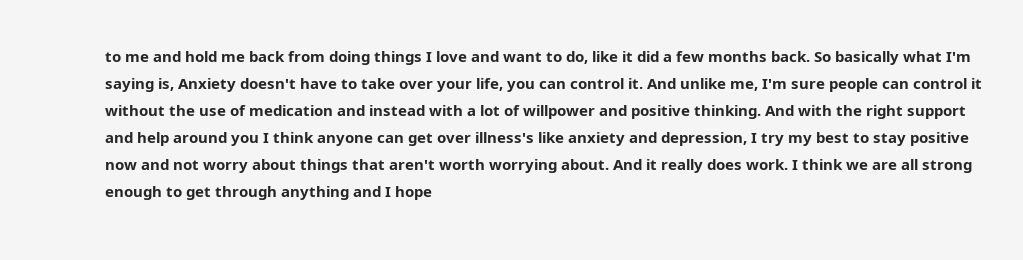to me and hold me back from doing things I love and want to do, like it did a few months back. So basically what I'm saying is, Anxiety doesn't have to take over your life, you can control it. And unlike me, I'm sure people can control it without the use of medication and instead with a lot of willpower and positive thinking. And with the right support and help around you I think anyone can get over illness's like anxiety and depression, I try my best to stay positive now and not worry about things that aren't worth worrying about. And it really does work. I think we are all strong enough to get through anything and I hope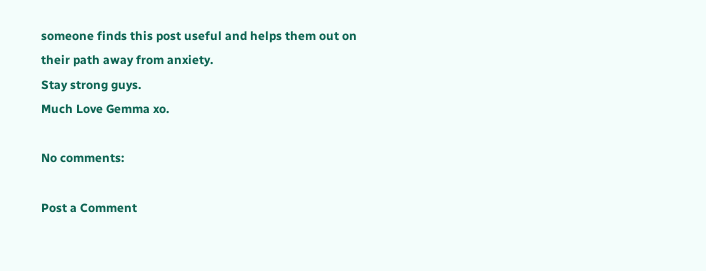someone finds this post useful and helps them out on their path away from anxiety.
Stay strong guys.
Much Love Gemma xo.

No comments:

Post a Comment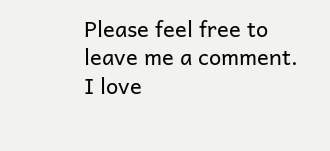Please feel free to leave me a comment. I love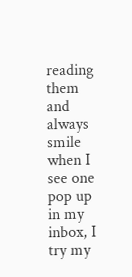reading them and always smile when I see one pop up in my inbox, I try my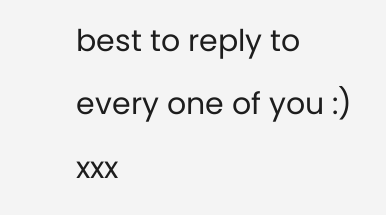best to reply to every one of you :) xxx